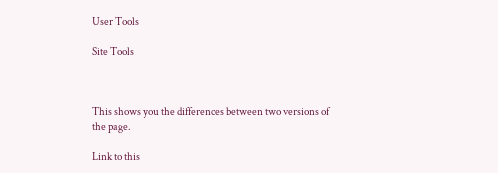User Tools

Site Tools



This shows you the differences between two versions of the page.

Link to this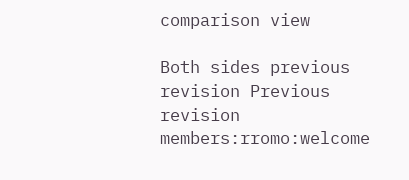comparison view

Both sides previous revision Previous revision
members:rromo:welcome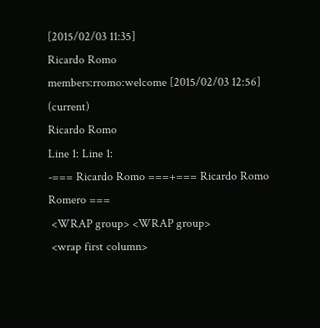[2015/02/03 11:35]
Ricardo Romo
members:rromo:welcome [2015/02/03 12:56] (current)
Ricardo Romo
Line 1: Line 1:
-=== Ricardo Romo ===+=== Ricardo Romo Romero ===
 <WRAP group> <WRAP group>
 <wrap first column>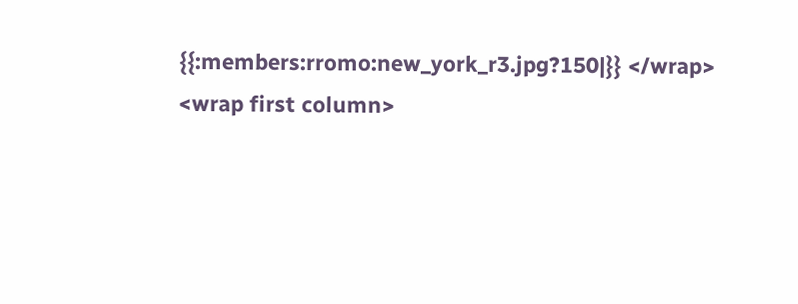{{:members:rromo:new_york_r3.jpg?150|}} </wrap> <wrap first column>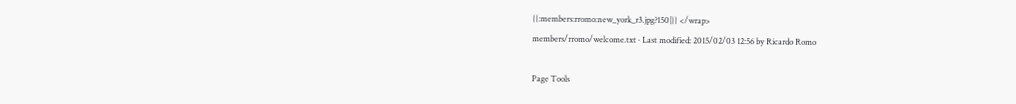{{:members:rromo:new_york_r3.jpg?150|}} </wrap>
members/rromo/welcome.txt · Last modified: 2015/02/03 12:56 by Ricardo Romo

Page Tools